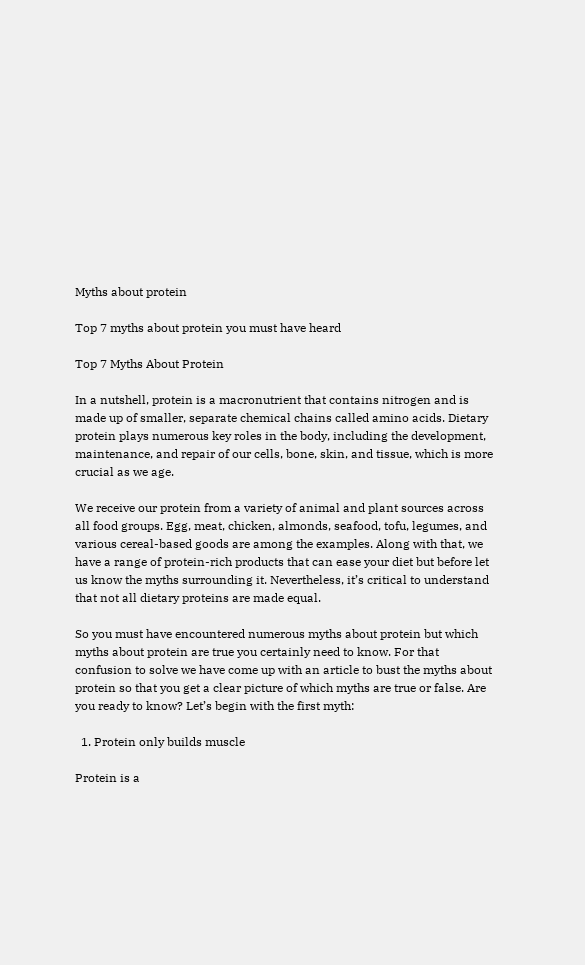Myths about protein

Top 7 myths about protein you must have heard

Top 7 Myths About Protein

In a nutshell, protein is a macronutrient that contains nitrogen and is made up of smaller, separate chemical chains called amino acids. Dietary protein plays numerous key roles in the body, including the development, maintenance, and repair of our cells, bone, skin, and tissue, which is more crucial as we age.

We receive our protein from a variety of animal and plant sources across all food groups. Egg, meat, chicken, almonds, seafood, tofu, legumes, and various cereal-based goods are among the examples. Along with that, we have a range of protein-rich products that can ease your diet but before let us know the myths surrounding it. Nevertheless, it’s critical to understand that not all dietary proteins are made equal.

So you must have encountered numerous myths about protein but which myths about protein are true you certainly need to know. For that confusion to solve we have come up with an article to bust the myths about protein so that you get a clear picture of which myths are true or false. Are you ready to know? Let’s begin with the first myth:

  1. Protein only builds muscle

Protein is a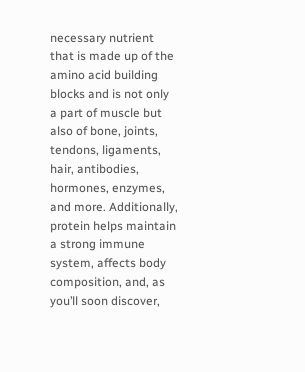necessary nutrient that is made up of the amino acid building blocks and is not only a part of muscle but also of bone, joints, tendons, ligaments, hair, antibodies, hormones, enzymes, and more. Additionally, protein helps maintain a strong immune system, affects body composition, and, as you’ll soon discover,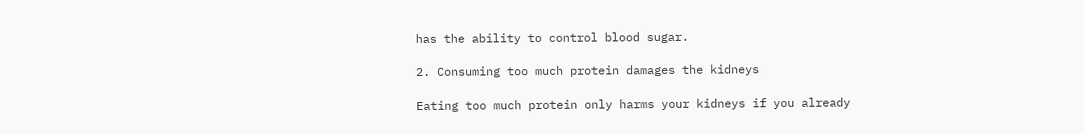has the ability to control blood sugar.

2. Consuming too much protein damages the kidneys

Eating too much protein only harms your kidneys if you already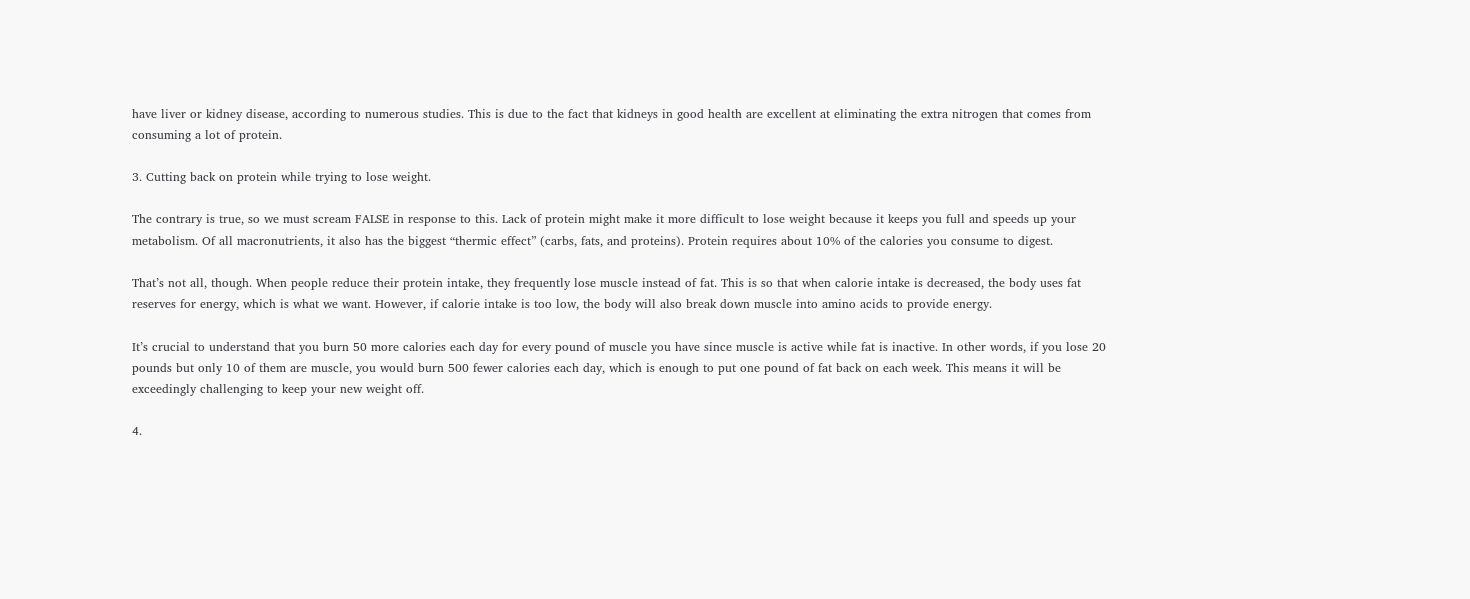have liver or kidney disease, according to numerous studies. This is due to the fact that kidneys in good health are excellent at eliminating the extra nitrogen that comes from consuming a lot of protein.

3. Cutting back on protein while trying to lose weight.

The contrary is true, so we must scream FALSE in response to this. Lack of protein might make it more difficult to lose weight because it keeps you full and speeds up your metabolism. Of all macronutrients, it also has the biggest “thermic effect” (carbs, fats, and proteins). Protein requires about 10% of the calories you consume to digest.

That’s not all, though. When people reduce their protein intake, they frequently lose muscle instead of fat. This is so that when calorie intake is decreased, the body uses fat reserves for energy, which is what we want. However, if calorie intake is too low, the body will also break down muscle into amino acids to provide energy.

It’s crucial to understand that you burn 50 more calories each day for every pound of muscle you have since muscle is active while fat is inactive. In other words, if you lose 20 pounds but only 10 of them are muscle, you would burn 500 fewer calories each day, which is enough to put one pound of fat back on each week. This means it will be exceedingly challenging to keep your new weight off.

4.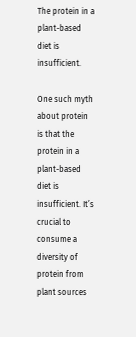The protein in a plant-based diet is insufficient.

One such myth about protein is that the protein in a plant-based diet is insufficient. It’s crucial to consume a diversity of protein from plant sources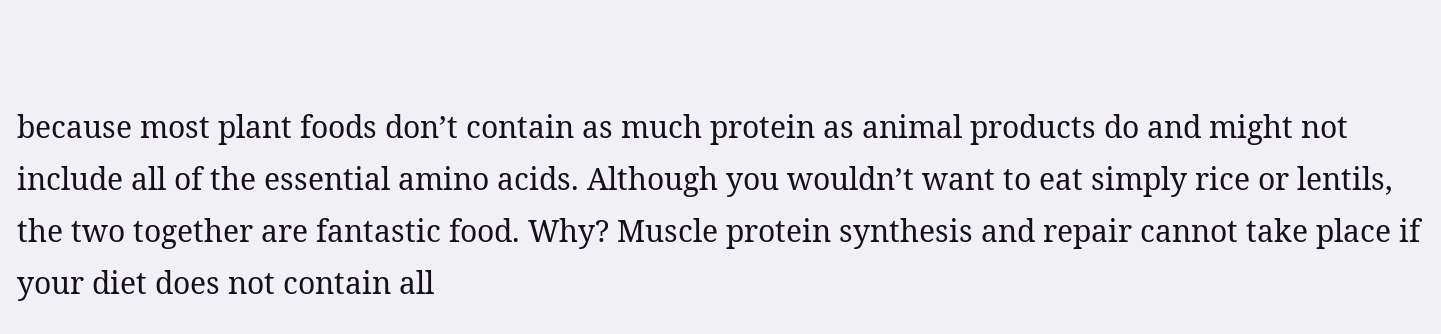because most plant foods don’t contain as much protein as animal products do and might not include all of the essential amino acids. Although you wouldn’t want to eat simply rice or lentils, the two together are fantastic food. Why? Muscle protein synthesis and repair cannot take place if your diet does not contain all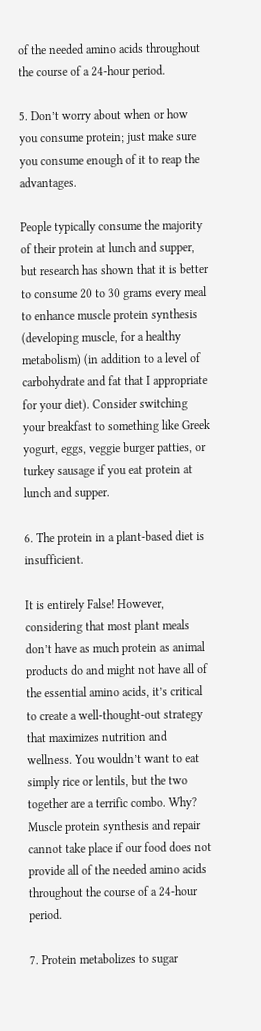of the needed amino acids throughout the course of a 24-hour period.

5. Don’t worry about when or how you consume protein; just make sure you consume enough of it to reap the advantages.

People typically consume the majority of their protein at lunch and supper, but research has shown that it is better to consume 20 to 30 grams every meal to enhance muscle protein synthesis (developing muscle, for a healthy metabolism) (in addition to a level of carbohydrate and fat that I appropriate for your diet). Consider switching your breakfast to something like Greek yogurt, eggs, veggie burger patties, or turkey sausage if you eat protein at lunch and supper.

6. The protein in a plant-based diet is insufficient.

It is entirely False! However, considering that most plant meals don’t have as much protein as animal products do and might not have all of the essential amino acids, it’s critical to create a well-thought-out strategy that maximizes nutrition and wellness. You wouldn’t want to eat simply rice or lentils, but the two together are a terrific combo. Why? Muscle protein synthesis and repair cannot take place if our food does not provide all of the needed amino acids throughout the course of a 24-hour period.

7. Protein metabolizes to sugar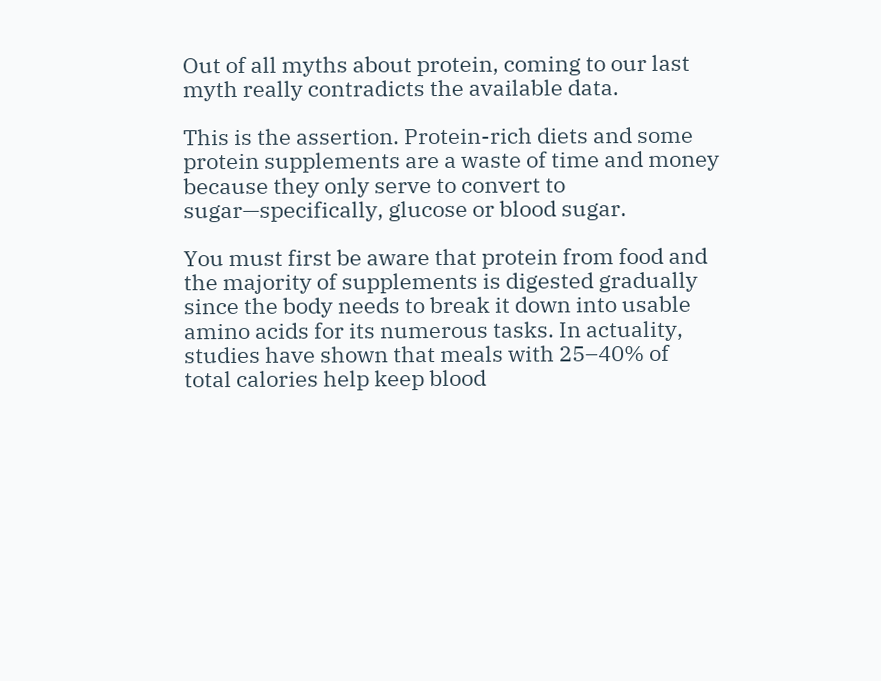Out of all myths about protein, coming to our last myth really contradicts the available data.

This is the assertion. Protein-rich diets and some protein supplements are a waste of time and money because they only serve to convert to sugar—specifically, glucose or blood sugar.

You must first be aware that protein from food and the majority of supplements is digested gradually since the body needs to break it down into usable amino acids for its numerous tasks. In actuality, studies have shown that meals with 25–40% of total calories help keep blood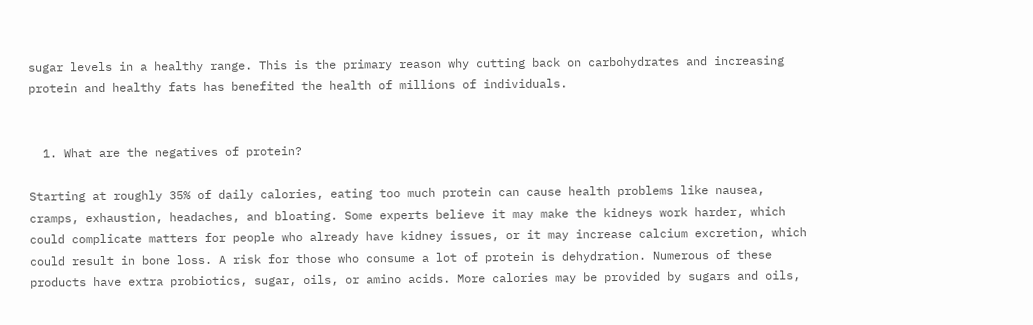sugar levels in a healthy range. This is the primary reason why cutting back on carbohydrates and increasing protein and healthy fats has benefited the health of millions of individuals.


  1. What are the negatives of protein?

Starting at roughly 35% of daily calories, eating too much protein can cause health problems like nausea, cramps, exhaustion, headaches, and bloating. Some experts believe it may make the kidneys work harder, which could complicate matters for people who already have kidney issues, or it may increase calcium excretion, which could result in bone loss. A risk for those who consume a lot of protein is dehydration. Numerous of these products have extra probiotics, sugar, oils, or amino acids. More calories may be provided by sugars and oils,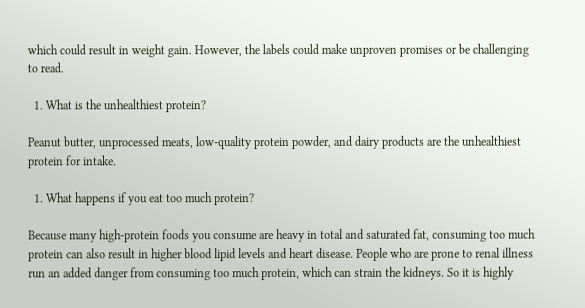which could result in weight gain. However, the labels could make unproven promises or be challenging to read.

  1. What is the unhealthiest protein?

Peanut butter, unprocessed meats, low-quality protein powder, and dairy products are the unhealthiest protein for intake.

  1. What happens if you eat too much protein?

Because many high-protein foods you consume are heavy in total and saturated fat, consuming too much protein can also result in higher blood lipid levels and heart disease. People who are prone to renal illness run an added danger from consuming too much protein, which can strain the kidneys. So it is highly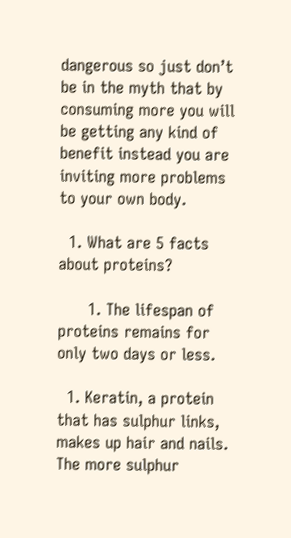dangerous so just don’t be in the myth that by consuming more you will be getting any kind of benefit instead you are inviting more problems to your own body.

  1. What are 5 facts about proteins?

      1. The lifespan of proteins remains for only two days or less.

  1. Keratin, a protein that has sulphur links, makes up hair and nails. The more sulphur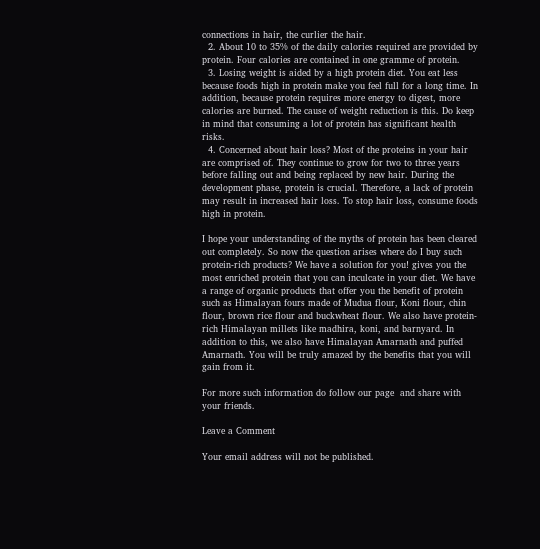connections in hair, the curlier the hair.
  2. About 10 to 35% of the daily calories required are provided by protein. Four calories are contained in one gramme of protein.
  3. Losing weight is aided by a high protein diet. You eat less because foods high in protein make you feel full for a long time. In addition, because protein requires more energy to digest, more calories are burned. The cause of weight reduction is this. Do keep in mind that consuming a lot of protein has significant health risks.
  4. Concerned about hair loss? Most of the proteins in your hair are comprised of. They continue to grow for two to three years before falling out and being replaced by new hair. During the development phase, protein is crucial. Therefore, a lack of protein may result in increased hair loss. To stop hair loss, consume foods high in protein.

I hope your understanding of the myths of protein has been cleared out completely. So now the question arises where do I buy such protein-rich products? We have a solution for you! gives you the most enriched protein that you can inculcate in your diet. We have a range of organic products that offer you the benefit of protein such as Himalayan fours made of Mudua flour, Koni flour, chin flour, brown rice flour and buckwheat flour. We also have protein-rich Himalayan millets like madhira, koni, and barnyard. In addition to this, we also have Himalayan Amarnath and puffed Amarnath. You will be truly amazed by the benefits that you will gain from it.

For more such information do follow our page  and share with your friends.

Leave a Comment

Your email address will not be published.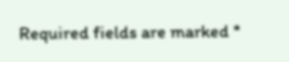Required fields are marked *